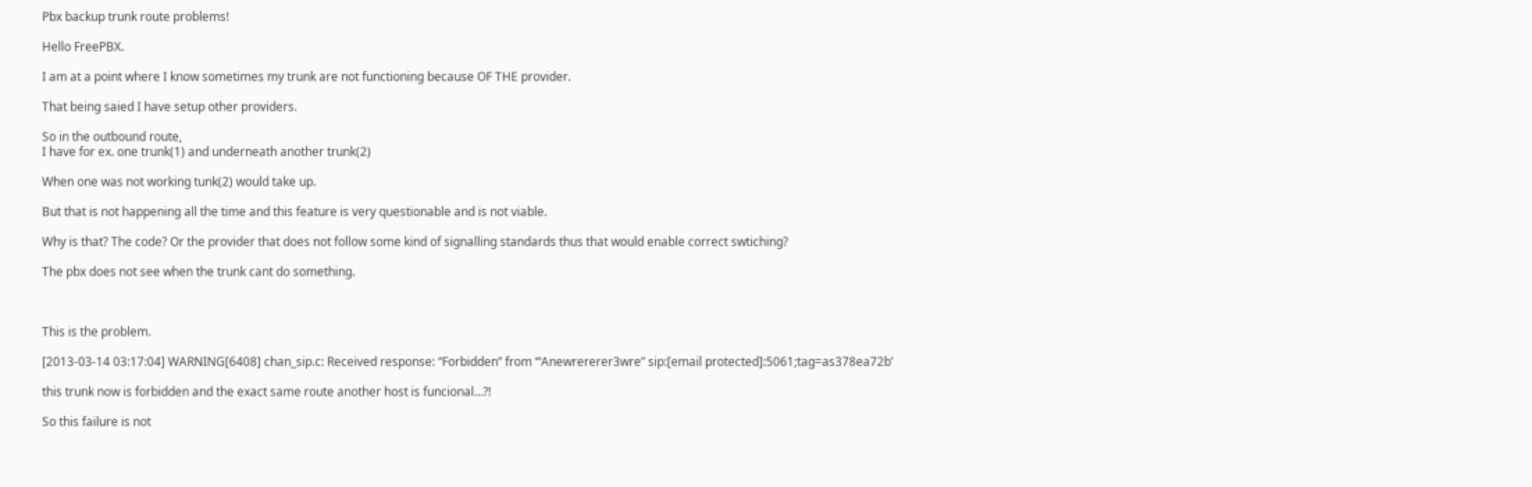Pbx backup trunk route problems!

Hello FreePBX.

I am at a point where I know sometimes my trunk are not functioning because OF THE provider.

That being saied I have setup other providers.

So in the outbound route,
I have for ex. one trunk(1) and underneath another trunk(2)

When one was not working tunk(2) would take up.

But that is not happening all the time and this feature is very questionable and is not viable.

Why is that? The code? Or the provider that does not follow some kind of signalling standards thus that would enable correct swtiching?

The pbx does not see when the trunk cant do something.



This is the problem.

[2013-03-14 03:17:04] WARNING[6408] chan_sip.c: Received response: “Forbidden” from ‘“Anewrererer3wre” sip:[email protected]:5061;tag=as378ea72b’

this trunk now is forbidden and the exact same route another host is funcional…?!

So this failure is not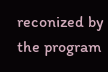reconized by the program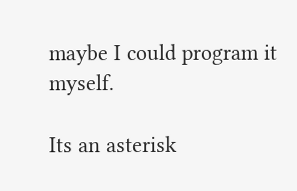maybe I could program it myself.

Its an asterisk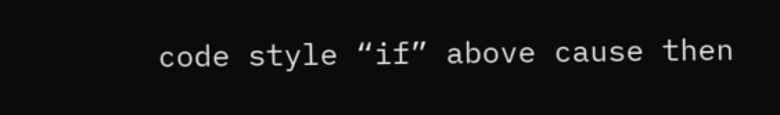code style “if” above cause then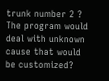trunk number 2 ? The program would deal with unknown cause that would be customized?